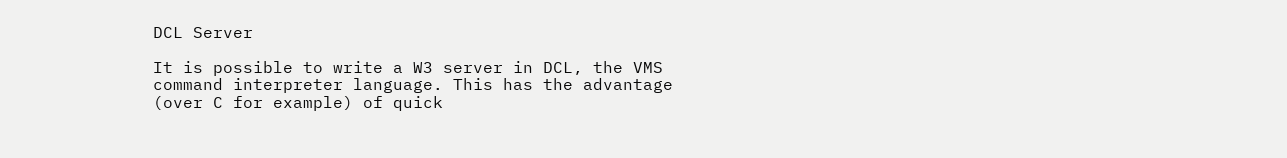DCL Server

It is possible to write a W3 server in DCL, the VMS command interpreter language. This has the advantage (over C for example) of quick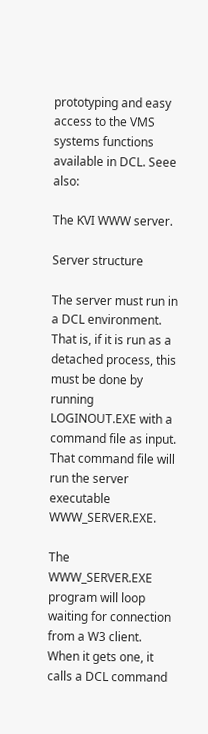prototyping and easy access to the VMS systems functions available in DCL. Seee also:

The KVI WWW server.

Server structure

The server must run in a DCL environment. That is, if it is run as a detached process, this must be done by running LOGINOUT.EXE with a command file as input. That command file will run the server executable WWW_SERVER.EXE.

The WWW_SERVER.EXE program will loop waiting for connection from a W3 client. When it gets one, it calls a DCL command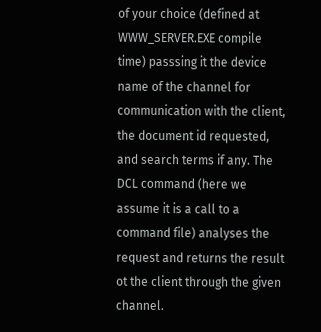of your choice (defined at WWW_SERVER.EXE compile time) passsing it the device name of the channel for communication with the client, the document id requested, and search terms if any. The DCL command (here we assume it is a call to a command file) analyses the request and returns the result ot the client through the given channel.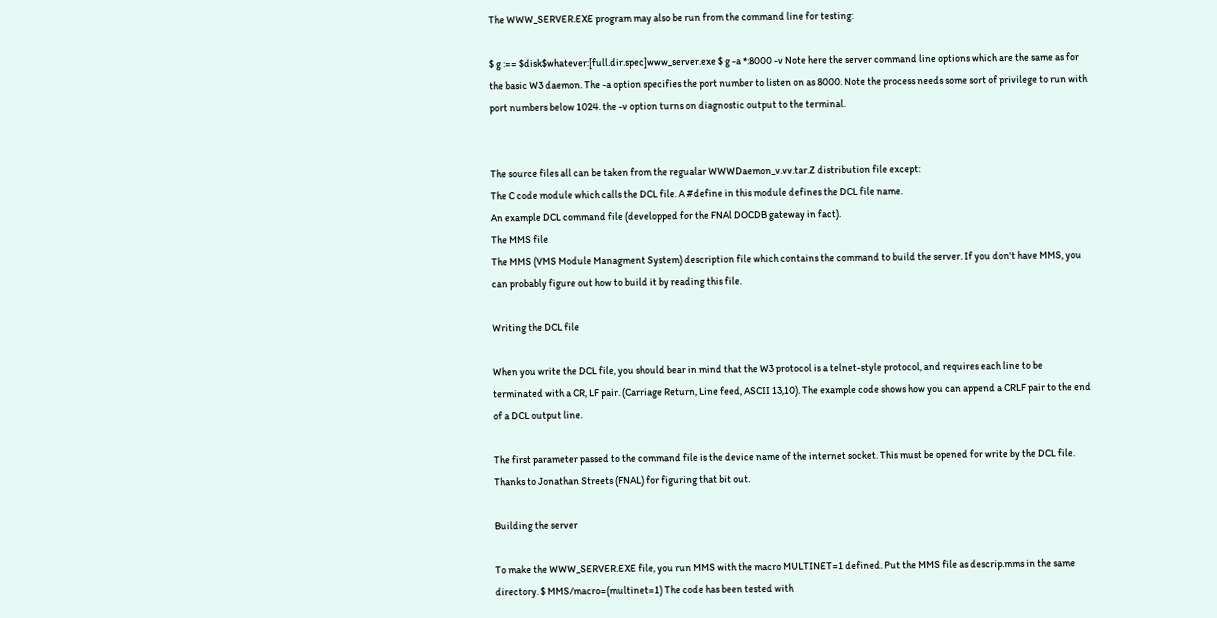The WWW_SERVER.EXE program may also be run from the command line for testing:

$ g :== $disk$whatever:[full.dir.spec]www_server.exe $ g -a *:8000 -v Note here the server command line options which are the same as for the basic W3 daemon. The -a option specifies the port number to listen on as 8000. Note the process needs some sort of privilege to run with port numbers below 1024. the -v option turns on diagnostic output to the terminal.


The source files all can be taken from the regualar WWWDaemon_v.vv.tar.Z distribution file except:
The C code module which calls the DCL file. A #define in this module defines the DCL file name.
An example DCL command file (developped for the FNAl DOCDB gateway in fact).
The MMS file
The MMS (VMS Module Managment System) description file which contains the command to build the server. If you don't have MMS, you can probably figure out how to build it by reading this file.

Writing the DCL file

When you write the DCL file, you should bear in mind that the W3 protocol is a telnet-style protocol, and requires each line to be terminated with a CR, LF pair. (Carriage Return, Line feed, ASCII 13,10). The example code shows how you can append a CRLF pair to the end of a DCL output line.

The first parameter passed to the command file is the device name of the internet socket. This must be opened for write by the DCL file. Thanks to Jonathan Streets (FNAL) for figuring that bit out.

Building the server

To make the WWW_SERVER.EXE file, you run MMS with the macro MULTINET=1 defined. Put the MMS file as descrip.mms in the same directory. $ MMS/macro=(multinet=1) The code has been tested with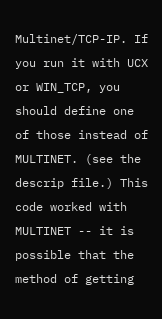Multinet/TCP-IP. If you run it with UCX or WIN_TCP, you should define one of those instead of MULTINET. (see the descrip file.) This code worked with MULTINET -- it is possible that the method of getting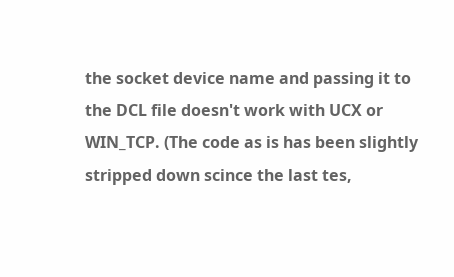the socket device name and passing it to the DCL file doesn't work with UCX or WIN_TCP. (The code as is has been slightly stripped down scince the last tes,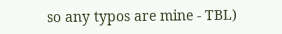so any typos are mine - TBL)